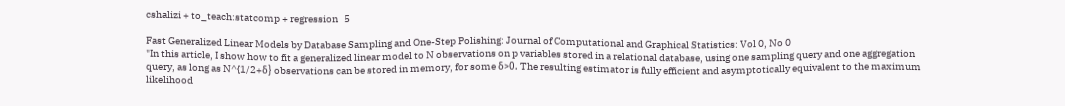cshalizi + to_teach:statcomp + regression   5

Fast Generalized Linear Models by Database Sampling and One-Step Polishing: Journal of Computational and Graphical Statistics: Vol 0, No 0
"In this article, I show how to fit a generalized linear model to N observations on p variables stored in a relational database, using one sampling query and one aggregation query, as long as N^{1/2+δ} observations can be stored in memory, for some δ>0. The resulting estimator is fully efficient and asymptotically equivalent to the maximum likelihood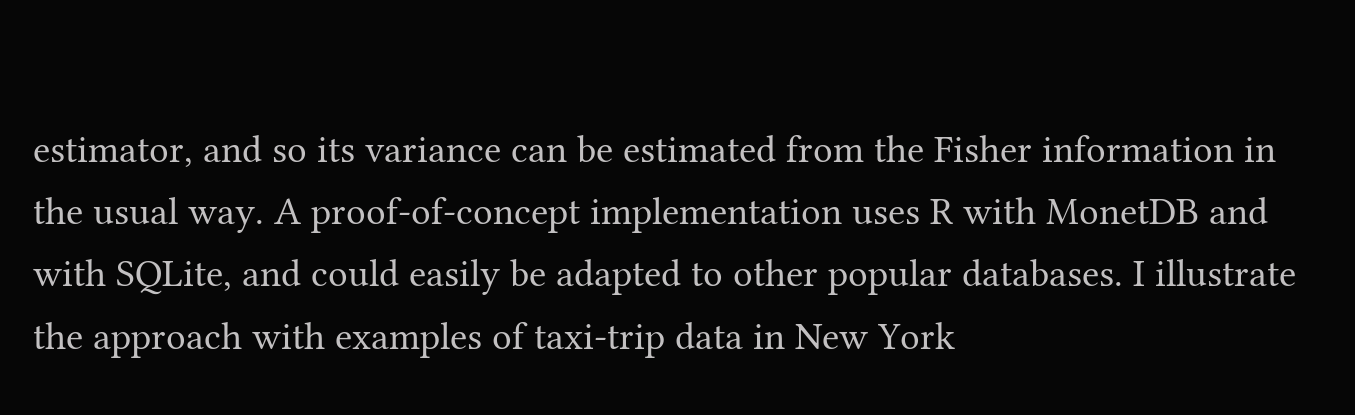estimator, and so its variance can be estimated from the Fisher information in the usual way. A proof-of-concept implementation uses R with MonetDB and with SQLite, and could easily be adapted to other popular databases. I illustrate the approach with examples of taxi-trip data in New York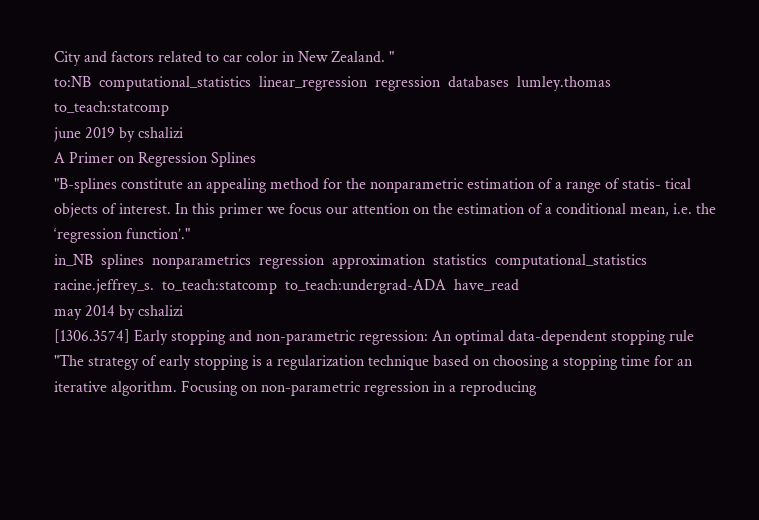City and factors related to car color in New Zealand. "
to:NB  computational_statistics  linear_regression  regression  databases  lumley.thomas  to_teach:statcomp
june 2019 by cshalizi
A Primer on Regression Splines
"B-splines constitute an appealing method for the nonparametric estimation of a range of statis- tical objects of interest. In this primer we focus our attention on the estimation of a conditional mean, i.e. the ‘regression function’."
in_NB  splines  nonparametrics  regression  approximation  statistics  computational_statistics  racine.jeffrey_s.  to_teach:statcomp  to_teach:undergrad-ADA  have_read
may 2014 by cshalizi
[1306.3574] Early stopping and non-parametric regression: An optimal data-dependent stopping rule
"The strategy of early stopping is a regularization technique based on choosing a stopping time for an iterative algorithm. Focusing on non-parametric regression in a reproducing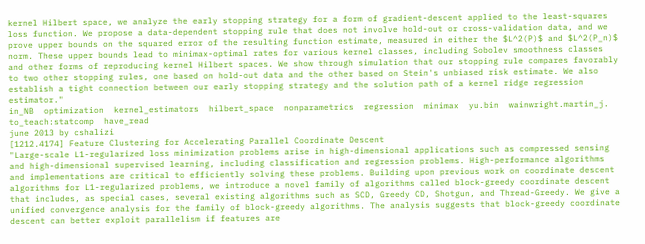kernel Hilbert space, we analyze the early stopping strategy for a form of gradient-descent applied to the least-squares loss function. We propose a data-dependent stopping rule that does not involve hold-out or cross-validation data, and we prove upper bounds on the squared error of the resulting function estimate, measured in either the $L^2(P)$ and $L^2(P_n)$ norm. These upper bounds lead to minimax-optimal rates for various kernel classes, including Sobolev smoothness classes and other forms of reproducing kernel Hilbert spaces. We show through simulation that our stopping rule compares favorably to two other stopping rules, one based on hold-out data and the other based on Stein's unbiased risk estimate. We also establish a tight connection between our early stopping strategy and the solution path of a kernel ridge regression estimator."
in_NB  optimization  kernel_estimators  hilbert_space  nonparametrics  regression  minimax  yu.bin  wainwright.martin_j.  to_teach:statcomp  have_read
june 2013 by cshalizi
[1212.4174] Feature Clustering for Accelerating Parallel Coordinate Descent
"Large-scale L1-regularized loss minimization problems arise in high-dimensional applications such as compressed sensing and high-dimensional supervised learning, including classification and regression problems. High-performance algorithms and implementations are critical to efficiently solving these problems. Building upon previous work on coordinate descent algorithms for L1-regularized problems, we introduce a novel family of algorithms called block-greedy coordinate descent that includes, as special cases, several existing algorithms such as SCD, Greedy CD, Shotgun, and Thread-Greedy. We give a unified convergence analysis for the family of block-greedy algorithms. The analysis suggests that block-greedy coordinate descent can better exploit parallelism if features are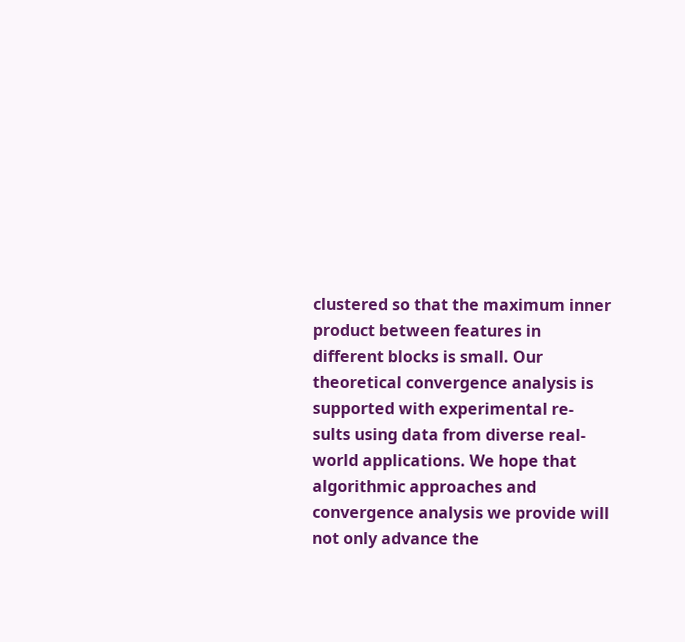clustered so that the maximum inner product between features in different blocks is small. Our theoretical convergence analysis is supported with experimental re- sults using data from diverse real-world applications. We hope that algorithmic approaches and convergence analysis we provide will not only advance the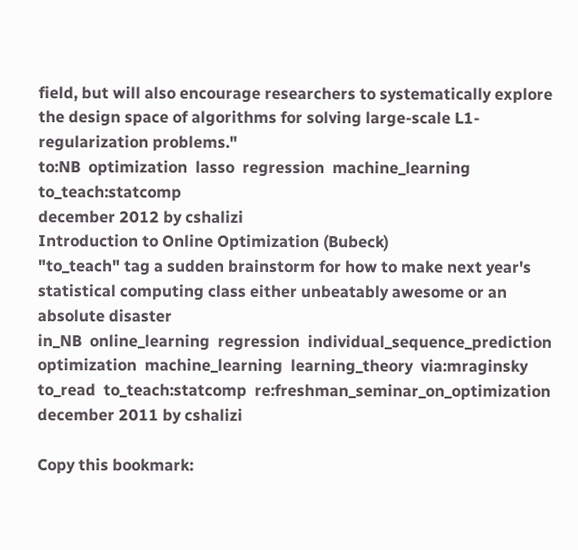field, but will also encourage researchers to systematically explore the design space of algorithms for solving large-scale L1-regularization problems."
to:NB  optimization  lasso  regression  machine_learning  to_teach:statcomp
december 2012 by cshalizi
Introduction to Online Optimization (Bubeck)
"to_teach" tag a sudden brainstorm for how to make next year's statistical computing class either unbeatably awesome or an absolute disaster
in_NB  online_learning  regression  individual_sequence_prediction  optimization  machine_learning  learning_theory  via:mraginsky  to_read  to_teach:statcomp  re:freshman_seminar_on_optimization
december 2011 by cshalizi

Copy this bookmark: